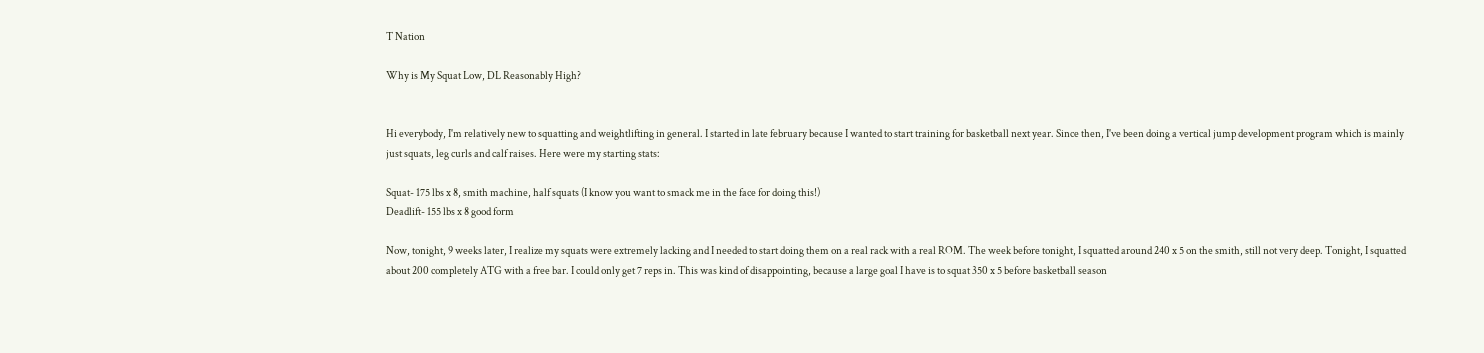T Nation

Why is My Squat Low, DL Reasonably High?


Hi everybody, I'm relatively new to squatting and weightlifting in general. I started in late february because I wanted to start training for basketball next year. Since then, I've been doing a vertical jump development program which is mainly just squats, leg curls and calf raises. Here were my starting stats:

Squat- 175 lbs x 8, smith machine, half squats (I know you want to smack me in the face for doing this!)
Deadlift- 155 lbs x 8 good form

Now, tonight, 9 weeks later, I realize my squats were extremely lacking and I needed to start doing them on a real rack with a real ROM. The week before tonight, I squatted around 240 x 5 on the smith, still not very deep. Tonight, I squatted about 200 completely ATG with a free bar. I could only get 7 reps in. This was kind of disappointing, because a large goal I have is to squat 350 x 5 before basketball season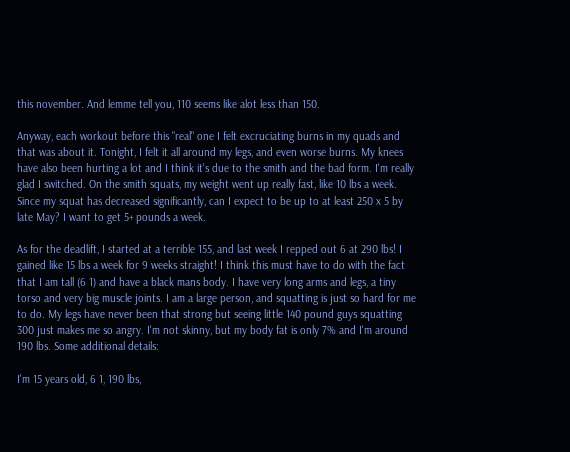this november. And lemme tell you, 110 seems like alot less than 150.

Anyway, each workout before this "real" one I felt excruciating burns in my quads and that was about it. Tonight, I felt it all around my legs, and even worse burns. My knees have also been hurting a lot and I think it's due to the smith and the bad form. I'm really glad I switched. On the smith squats, my weight went up really fast, like 10 lbs a week. Since my squat has decreased significantly, can I expect to be up to at least 250 x 5 by late May? I want to get 5+ pounds a week.

As for the deadlift, I started at a terrible 155, and last week I repped out 6 at 290 lbs! I gained like 15 lbs a week for 9 weeks straight! I think this must have to do with the fact that I am tall (6 1) and have a black mans body. I have very long arms and legs, a tiny torso and very big muscle joints. I am a large person, and squatting is just so hard for me to do. My legs have never been that strong but seeing little 140 pound guys squatting 300 just makes me so angry. I'm not skinny, but my body fat is only 7% and I'm around 190 lbs. Some additional details:

I'm 15 years old, 6 1, 190 lbs,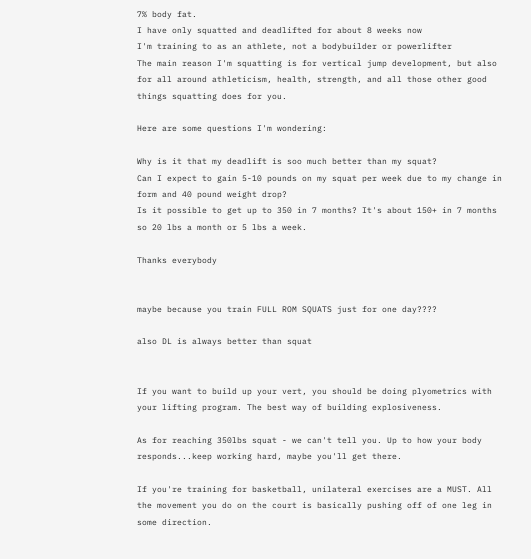7% body fat.
I have only squatted and deadlifted for about 8 weeks now
I'm training to as an athlete, not a bodybuilder or powerlifter
The main reason I'm squatting is for vertical jump development, but also for all around athleticism, health, strength, and all those other good things squatting does for you.

Here are some questions I'm wondering:

Why is it that my deadlift is soo much better than my squat?
Can I expect to gain 5-10 pounds on my squat per week due to my change in form and 40 pound weight drop?
Is it possible to get up to 350 in 7 months? It's about 150+ in 7 months so 20 lbs a month or 5 lbs a week.

Thanks everybody


maybe because you train FULL ROM SQUATS just for one day????

also DL is always better than squat


If you want to build up your vert, you should be doing plyometrics with your lifting program. The best way of building explosiveness.

As for reaching 350lbs squat - we can't tell you. Up to how your body responds...keep working hard, maybe you'll get there.

If you're training for basketball, unilateral exercises are a MUST. All the movement you do on the court is basically pushing off of one leg in some direction.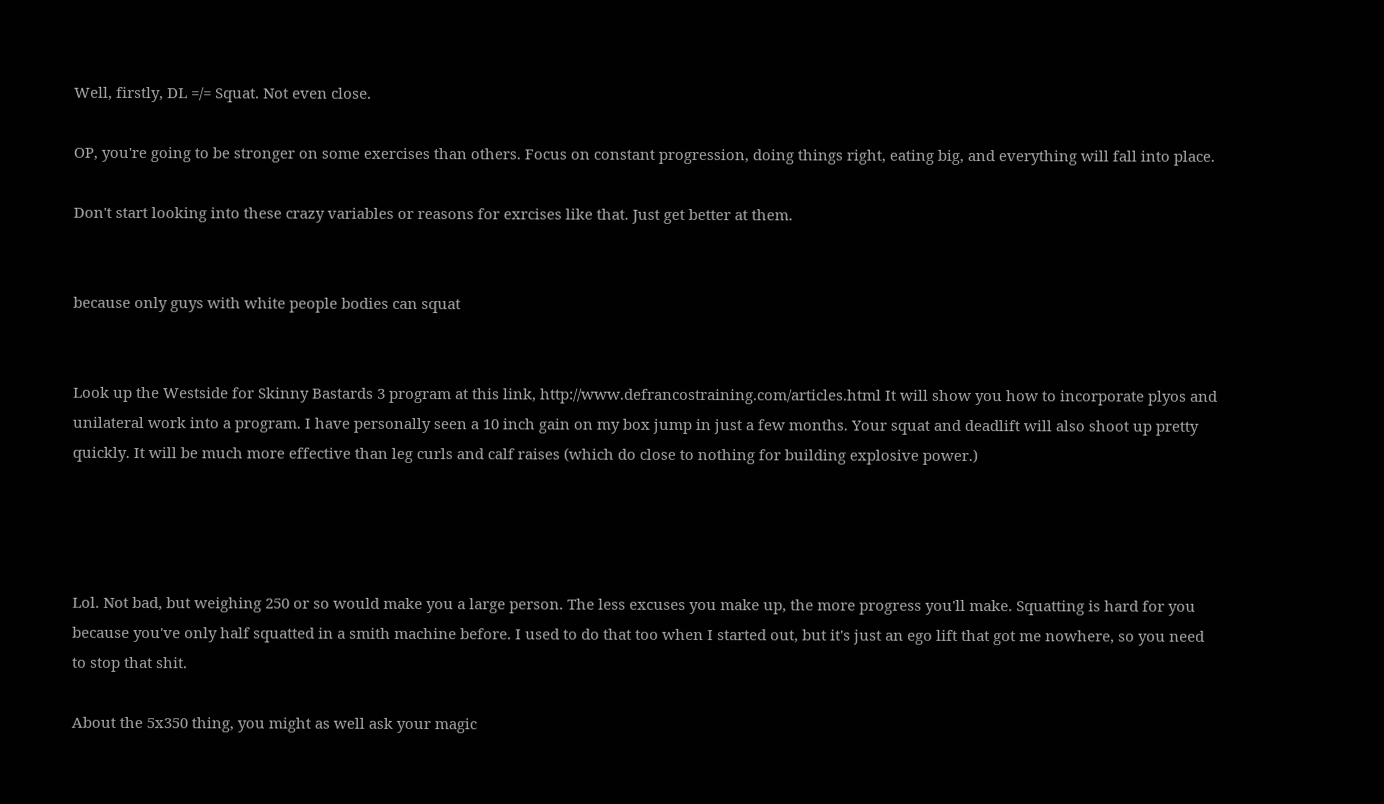Well, firstly, DL =/= Squat. Not even close.

OP, you're going to be stronger on some exercises than others. Focus on constant progression, doing things right, eating big, and everything will fall into place.

Don't start looking into these crazy variables or reasons for exrcises like that. Just get better at them.


because only guys with white people bodies can squat


Look up the Westside for Skinny Bastards 3 program at this link, http://www.defrancostraining.com/articles.html It will show you how to incorporate plyos and unilateral work into a program. I have personally seen a 10 inch gain on my box jump in just a few months. Your squat and deadlift will also shoot up pretty quickly. It will be much more effective than leg curls and calf raises (which do close to nothing for building explosive power.)




Lol. Not bad, but weighing 250 or so would make you a large person. The less excuses you make up, the more progress you'll make. Squatting is hard for you because you've only half squatted in a smith machine before. I used to do that too when I started out, but it's just an ego lift that got me nowhere, so you need to stop that shit.

About the 5x350 thing, you might as well ask your magic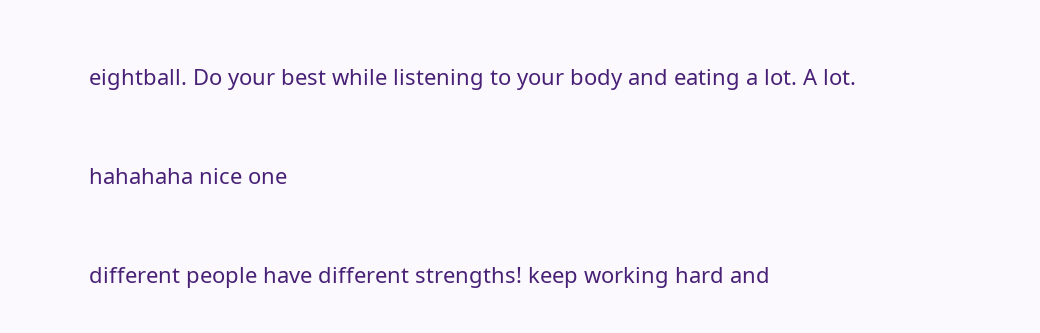eightball. Do your best while listening to your body and eating a lot. A lot.


hahahaha nice one


different people have different strengths! keep working hard and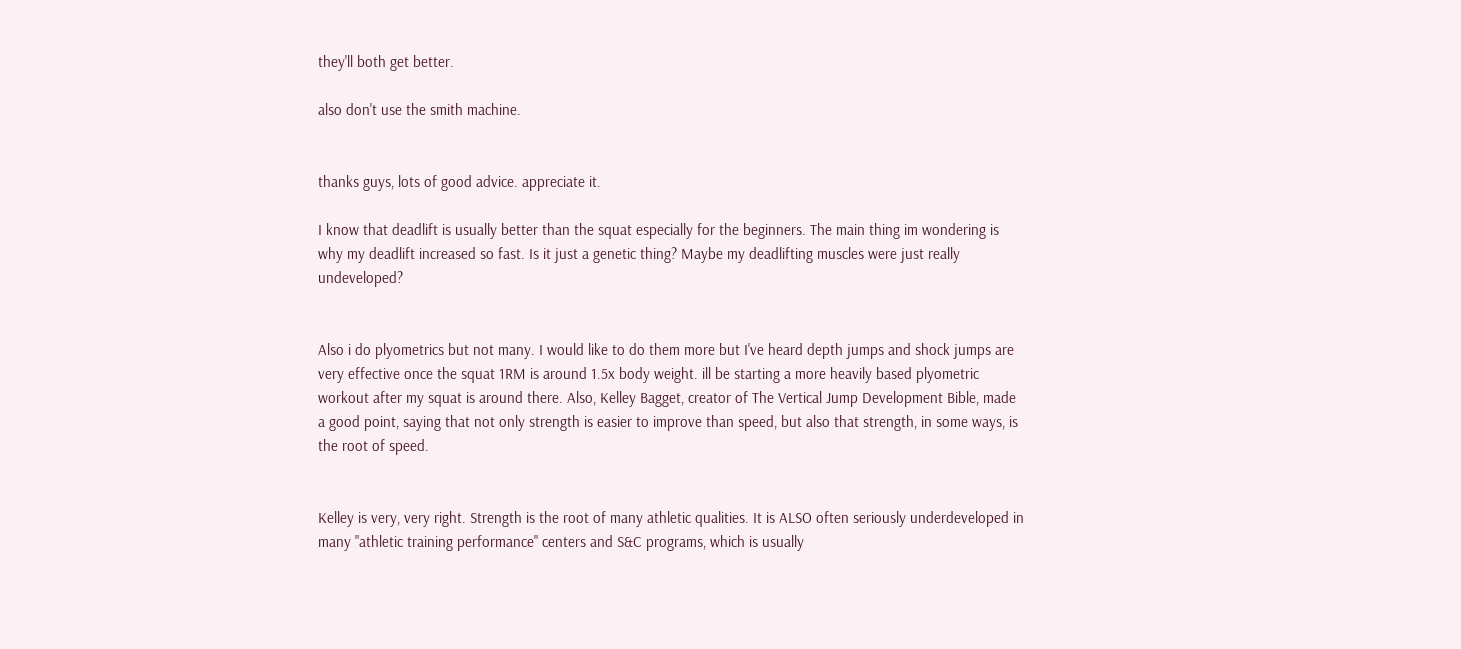they'll both get better.

also don't use the smith machine.


thanks guys, lots of good advice. appreciate it.

I know that deadlift is usually better than the squat especially for the beginners. The main thing im wondering is why my deadlift increased so fast. Is it just a genetic thing? Maybe my deadlifting muscles were just really undeveloped?


Also i do plyometrics but not many. I would like to do them more but I've heard depth jumps and shock jumps are very effective once the squat 1RM is around 1.5x body weight. ill be starting a more heavily based plyometric workout after my squat is around there. Also, Kelley Bagget, creator of The Vertical Jump Development Bible, made a good point, saying that not only strength is easier to improve than speed, but also that strength, in some ways, is the root of speed.


Kelley is very, very right. Strength is the root of many athletic qualities. It is ALSO often seriously underdeveloped in many "athletic training performance" centers and S&C programs, which is usually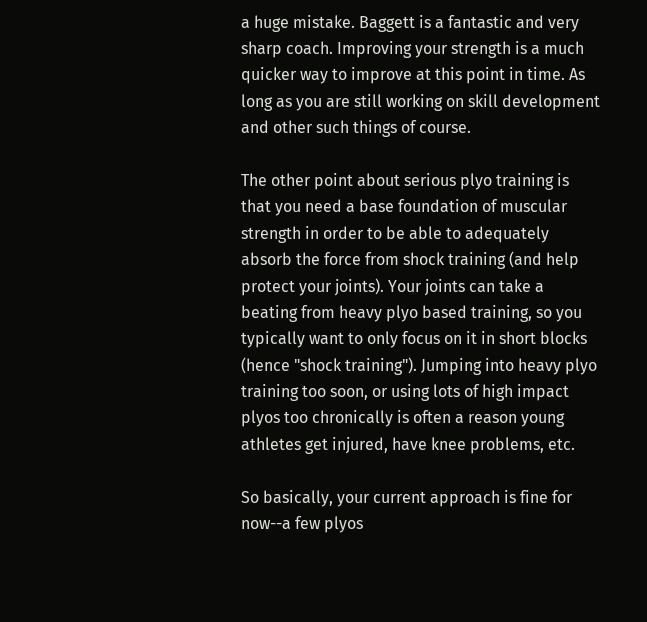a huge mistake. Baggett is a fantastic and very sharp coach. Improving your strength is a much quicker way to improve at this point in time. As long as you are still working on skill development and other such things of course.

The other point about serious plyo training is that you need a base foundation of muscular strength in order to be able to adequately absorb the force from shock training (and help protect your joints). Your joints can take a beating from heavy plyo based training, so you typically want to only focus on it in short blocks (hence "shock training"). Jumping into heavy plyo training too soon, or using lots of high impact plyos too chronically is often a reason young athletes get injured, have knee problems, etc.

So basically, your current approach is fine for now--a few plyos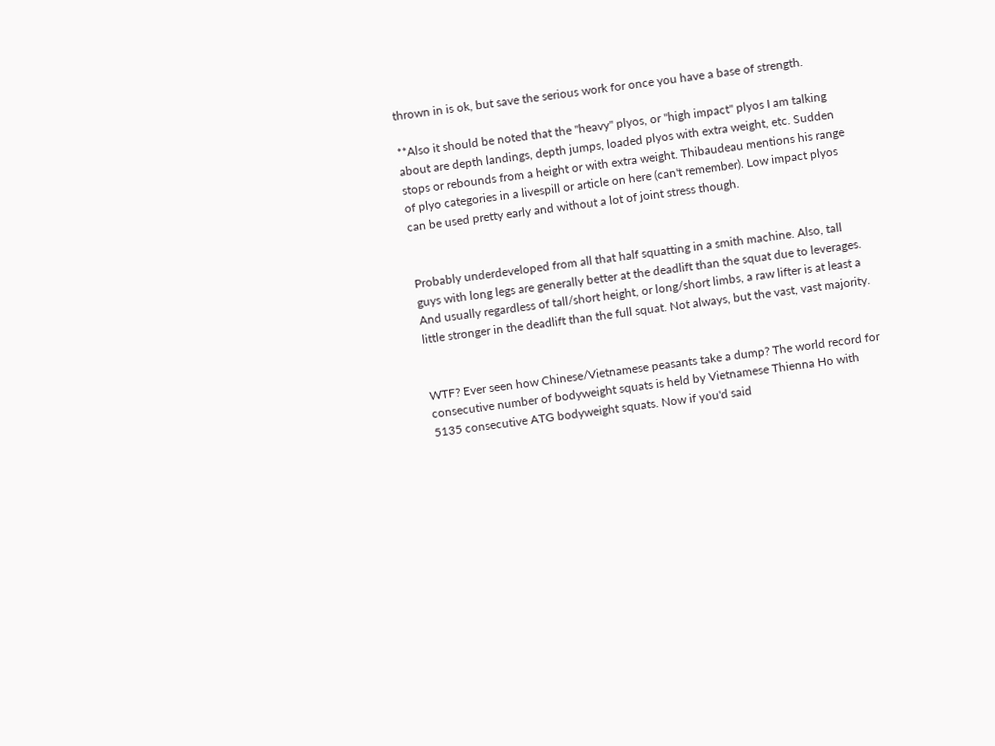thrown in is ok, but save the serious work for once you have a base of strength.

**Also it should be noted that the "heavy" plyos, or "high impact" plyos I am talking about are depth landings, depth jumps, loaded plyos with extra weight, etc. Sudden stops or rebounds from a height or with extra weight. Thibaudeau mentions his range of plyo categories in a livespill or article on here (can't remember). Low impact plyos can be used pretty early and without a lot of joint stress though.


Probably underdeveloped from all that half squatting in a smith machine. Also, tall guys with long legs are generally better at the deadlift than the squat due to leverages. And usually regardless of tall/short height, or long/short limbs, a raw lifter is at least a little stronger in the deadlift than the full squat. Not always, but the vast, vast majority.


WTF? Ever seen how Chinese/Vietnamese peasants take a dump? The world record for consecutive number of bodyweight squats is held by Vietnamese Thienna Ho with 5135 consecutive ATG bodyweight squats. Now if you'd said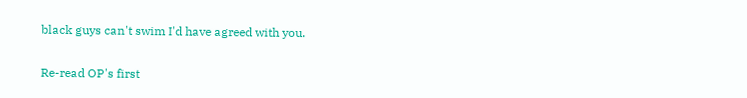black guys can't swim I'd have agreed with you.


Re-read OP's first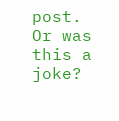post. Or was this a joke?